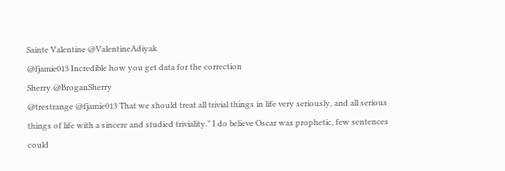Sainte Valentine @ValentineAdiyak
@fjamie013 Incredible how you get data for the correction
Sherry @BroganSherry
@trestrange @fjamie013 That we should treat all trivial things in life very seriously, and all serious things of life with a sincere and studied triviality." I do believe Oscar was prophetic, few sentences could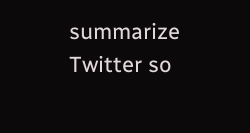summarize Twitter so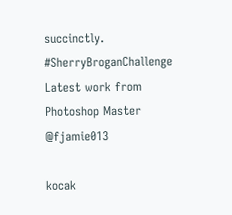succinctly. #SherryBroganChallenge
Latest work from Photoshop Master @fjamie013

kocak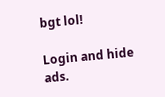bgt lol!

Login and hide ads.